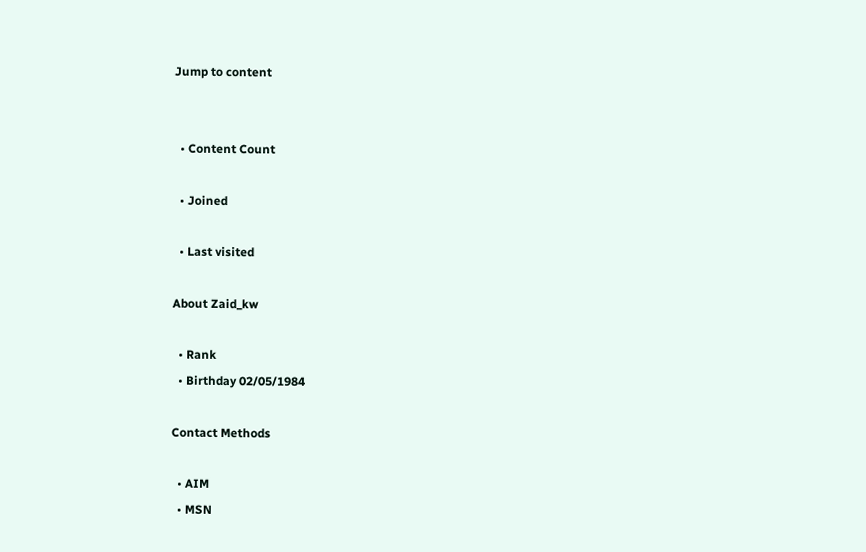Jump to content


  • Content Count

  • Joined

  • Last visited

About Zaid_kw

  • Rank
  • Birthday 02/05/1984

Contact Methods

  • AIM
  • MSN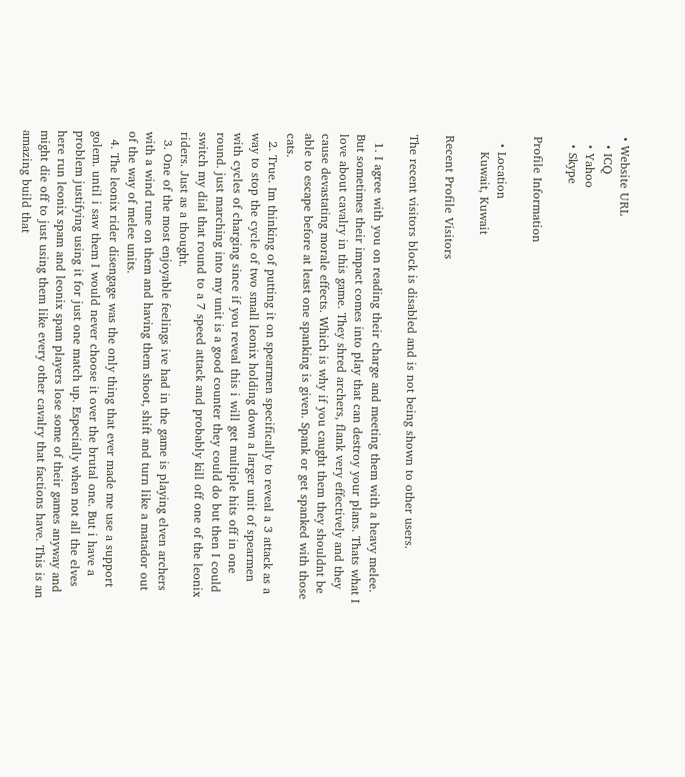• Website URL
  • ICQ
  • Yahoo
  • Skype

Profile Information

  • Location
    Kuwait, Kuwait

Recent Profile Visitors

The recent visitors block is disabled and is not being shown to other users.

  1. I agree with you on reading their charge and meeting them with a heavy melee. But sometimes their impact comes into play that can destroy your plans. Thats what I love about cavalry in this game. They shred archers, flank very effectively and they cause devastating morale effects. Which is why if you caught them they shouldnt be able to escape before at least one spanking is given. Spank or get spanked with those cats.
  2. True. Im thinking of putting it on spearmen specifically to reveal a 3 attack as a way to stop the cycle of two small leonix holding down a larger unit of spearmen with cycles of charging since if you reveal this i will get multiple hits off in one round. just marching into my unit is a good counter they could do but then I could switch my dial that round to a 7 speed attack and probably kill off one of the leonix riders. Just as a thought.
  3. One of the most enjoyable feelings ive had in the game is playing elven archers with a wind rune on them and having them shoot, shift and turn like a matador out of the way of melee units.
  4. The leonix rider disengage was the only thing that ever made me use a support golem. until i saw them I would never choose it over the brutal one. But i have a problem justifying using it for just one match up. Especially when not all the elves here run leonix spam and leonix spam players lose some of their games anyway and might die off to just using them like every other cavalry that factions have. This is an amazing build that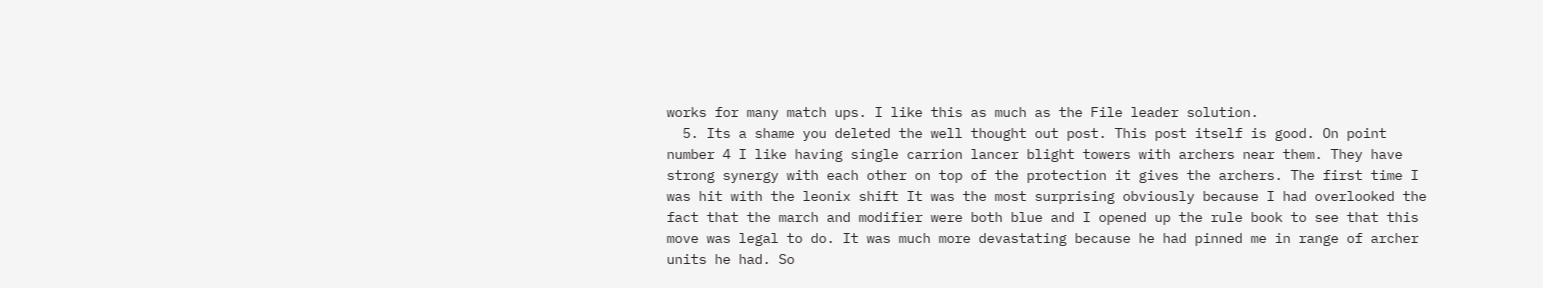works for many match ups. I like this as much as the File leader solution.
  5. Its a shame you deleted the well thought out post. This post itself is good. On point number 4 I like having single carrion lancer blight towers with archers near them. They have strong synergy with each other on top of the protection it gives the archers. The first time I was hit with the leonix shift It was the most surprising obviously because I had overlooked the fact that the march and modifier were both blue and I opened up the rule book to see that this move was legal to do. It was much more devastating because he had pinned me in range of archer units he had. So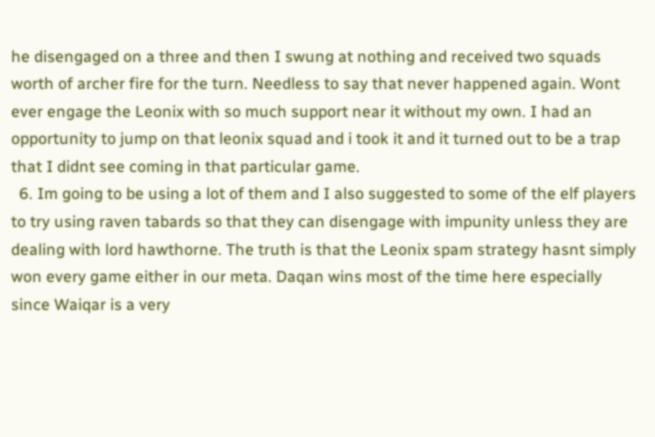he disengaged on a three and then I swung at nothing and received two squads worth of archer fire for the turn. Needless to say that never happened again. Wont ever engage the Leonix with so much support near it without my own. I had an opportunity to jump on that leonix squad and i took it and it turned out to be a trap that I didnt see coming in that particular game.
  6. Im going to be using a lot of them and I also suggested to some of the elf players to try using raven tabards so that they can disengage with impunity unless they are dealing with lord hawthorne. The truth is that the Leonix spam strategy hasnt simply won every game either in our meta. Daqan wins most of the time here especially since Waiqar is a very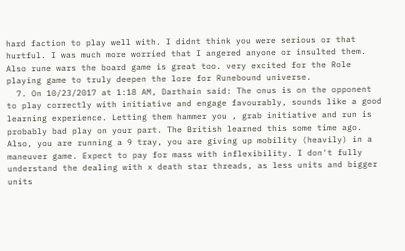hard faction to play well with. I didnt think you were serious or that hurtful. I was much more worried that I angered anyone or insulted them. Also rune wars the board game is great too. very excited for the Role playing game to truly deepen the lore for Runebound universe.
  7. On 10/23/2017 at 1:18 AM, Darthain said: The onus is on the opponent to play correctly with initiative and engage favourably, sounds like a good learning experience. Letting them hammer you , grab initiative and run is probably bad play on your part. The British learned this some time ago. Also, you are running a 9 tray, you are giving up mobility (heavily) in a maneuver game. Expect to pay for mass with inflexibility. I don't fully understand the dealing with x death star threads, as less units and bigger units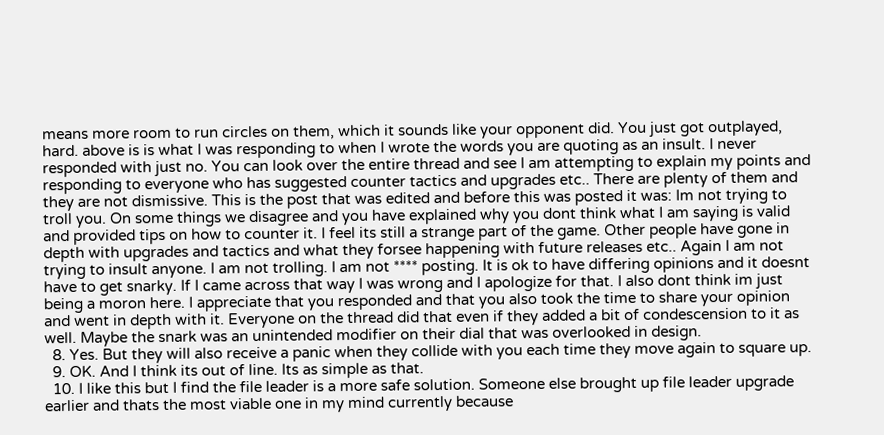means more room to run circles on them, which it sounds like your opponent did. You just got outplayed, hard. above is is what I was responding to when I wrote the words you are quoting as an insult. I never responded with just no. You can look over the entire thread and see I am attempting to explain my points and responding to everyone who has suggested counter tactics and upgrades etc.. There are plenty of them and they are not dismissive. This is the post that was edited and before this was posted it was: Im not trying to troll you. On some things we disagree and you have explained why you dont think what I am saying is valid and provided tips on how to counter it. I feel its still a strange part of the game. Other people have gone in depth with upgrades and tactics and what they forsee happening with future releases etc.. Again I am not trying to insult anyone. I am not trolling. I am not **** posting. It is ok to have differing opinions and it doesnt have to get snarky. If I came across that way I was wrong and I apologize for that. I also dont think im just being a moron here. I appreciate that you responded and that you also took the time to share your opinion and went in depth with it. Everyone on the thread did that even if they added a bit of condescension to it as well. Maybe the snark was an unintended modifier on their dial that was overlooked in design.
  8. Yes. But they will also receive a panic when they collide with you each time they move again to square up.
  9. OK. And I think its out of line. Its as simple as that.
  10. I like this but I find the file leader is a more safe solution. Someone else brought up file leader upgrade earlier and thats the most viable one in my mind currently because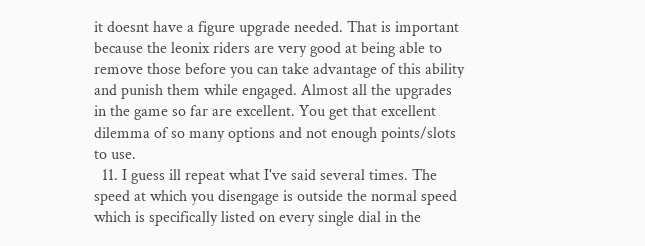it doesnt have a figure upgrade needed. That is important because the leonix riders are very good at being able to remove those before you can take advantage of this ability and punish them while engaged. Almost all the upgrades in the game so far are excellent. You get that excellent dilemma of so many options and not enough points/slots to use.
  11. I guess ill repeat what I've said several times. The speed at which you disengage is outside the normal speed which is specifically listed on every single dial in the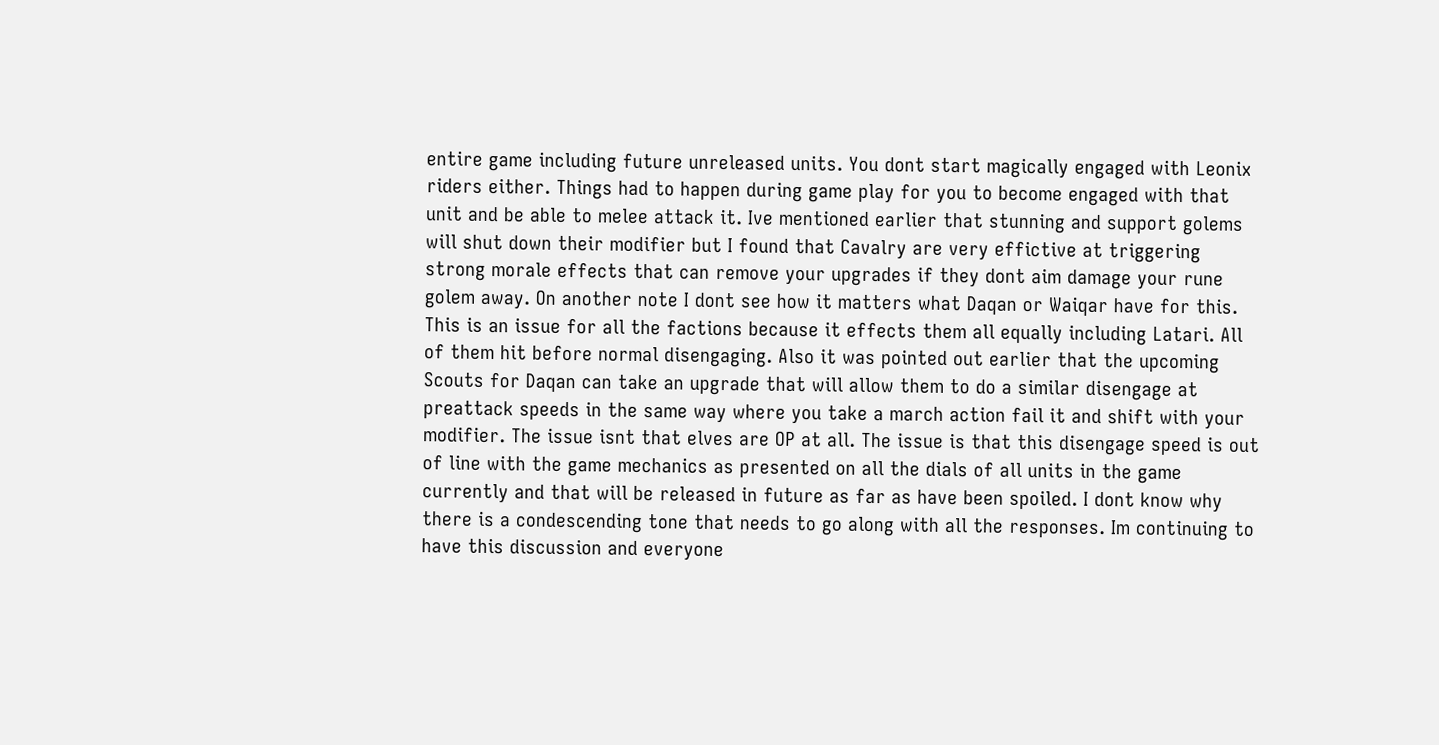entire game including future unreleased units. You dont start magically engaged with Leonix riders either. Things had to happen during game play for you to become engaged with that unit and be able to melee attack it. Ive mentioned earlier that stunning and support golems will shut down their modifier but I found that Cavalry are very effictive at triggering strong morale effects that can remove your upgrades if they dont aim damage your rune golem away. On another note I dont see how it matters what Daqan or Waiqar have for this. This is an issue for all the factions because it effects them all equally including Latari. All of them hit before normal disengaging. Also it was pointed out earlier that the upcoming Scouts for Daqan can take an upgrade that will allow them to do a similar disengage at preattack speeds in the same way where you take a march action fail it and shift with your modifier. The issue isnt that elves are OP at all. The issue is that this disengage speed is out of line with the game mechanics as presented on all the dials of all units in the game currently and that will be released in future as far as have been spoiled. I dont know why there is a condescending tone that needs to go along with all the responses. Im continuing to have this discussion and everyone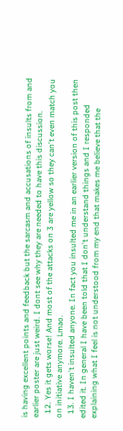is having excellent points and feedback but the sarcasm and accusations of insults from and earlier poster are just weird. I dont see why they are needed to have this discussion.
  12. Yes it gets worse! And most of the attacks on 3 are yellow so they can't even match you on initiative anymore. Lmao.
  13. I haven't insulted anyone. In fact you insulted me in an earlier version of this post then edited it. In general I have been told that I don't understand things and I responded explaining what I feel is not understood from my end that makes me believe that the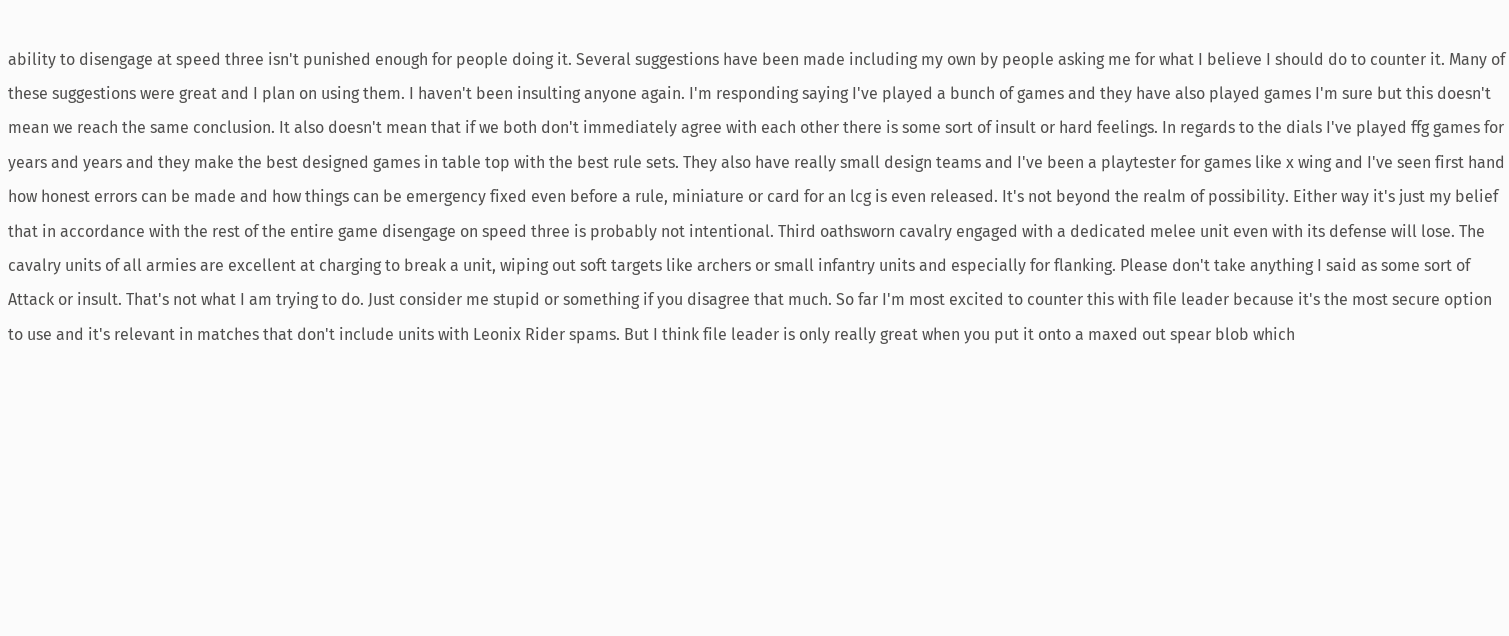ability to disengage at speed three isn't punished enough for people doing it. Several suggestions have been made including my own by people asking me for what I believe I should do to counter it. Many of these suggestions were great and I plan on using them. I haven't been insulting anyone again. I'm responding saying I've played a bunch of games and they have also played games I'm sure but this doesn't mean we reach the same conclusion. It also doesn't mean that if we both don't immediately agree with each other there is some sort of insult or hard feelings. In regards to the dials I've played ffg games for years and years and they make the best designed games in table top with the best rule sets. They also have really small design teams and I've been a playtester for games like x wing and I've seen first hand how honest errors can be made and how things can be emergency fixed even before a rule, miniature or card for an lcg is even released. It's not beyond the realm of possibility. Either way it's just my belief that in accordance with the rest of the entire game disengage on speed three is probably not intentional. Third oathsworn cavalry engaged with a dedicated melee unit even with its defense will lose. The cavalry units of all armies are excellent at charging to break a unit, wiping out soft targets like archers or small infantry units and especially for flanking. Please don't take anything I said as some sort of Attack or insult. That's not what I am trying to do. Just consider me stupid or something if you disagree that much. So far I'm most excited to counter this with file leader because it's the most secure option to use and it's relevant in matches that don't include units with Leonix Rider spams. But I think file leader is only really great when you put it onto a maxed out spear blob which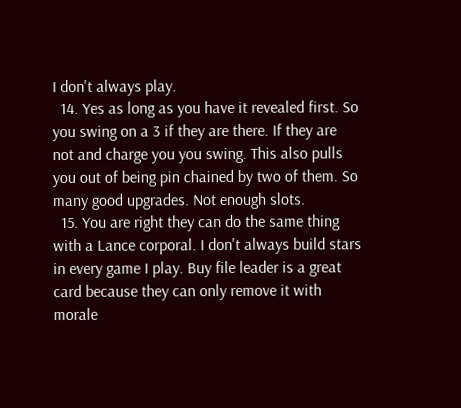I don't always play.
  14. Yes as long as you have it revealed first. So you swing on a 3 if they are there. If they are not and charge you you swing. This also pulls you out of being pin chained by two of them. So many good upgrades. Not enough slots.
  15. You are right they can do the same thing with a Lance corporal. I don't always build stars in every game I play. Buy file leader is a great card because they can only remove it with morale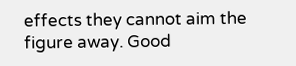effects they cannot aim the figure away. Good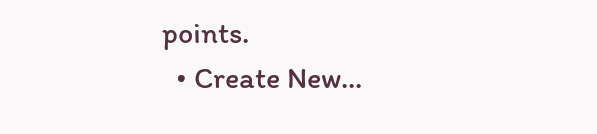points.
  • Create New...